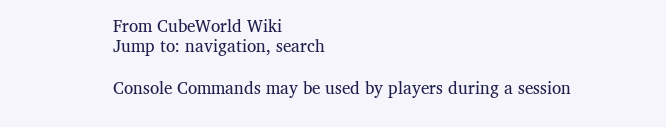From CubeWorld Wiki
Jump to: navigation, search

Console Commands may be used by players during a session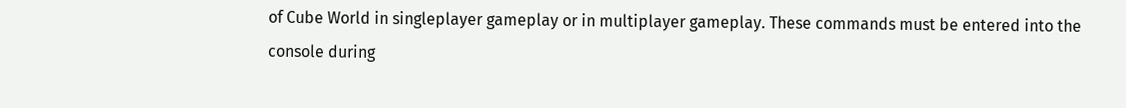of Cube World in singleplayer gameplay or in multiplayer gameplay. These commands must be entered into the console during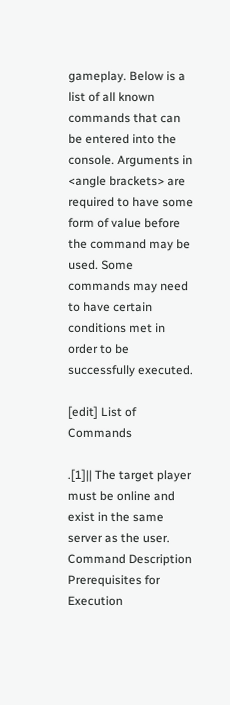gameplay. Below is a list of all known commands that can be entered into the console. Arguments in <angle brackets> are required to have some form of value before the command may be used. Some commands may need to have certain conditions met in order to be successfully executed.

[edit] List of Commands

.[1]|| The target player must be online and exist in the same server as the user.
Command Description Prerequisites for Execution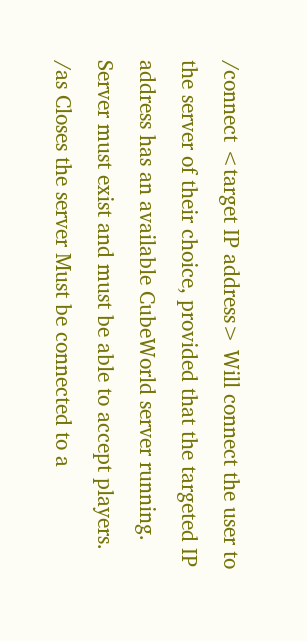/connect <target IP address> Will connect the user to the server of their choice, provided that the targeted IP address has an available CubeWorld server running. Server must exist and must be able to accept players.
/as Closes the server Must be connected to a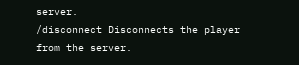server.
/disconnect Disconnects the player from the server.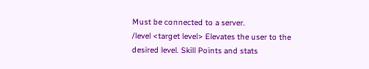Must be connected to a server.
/level <target level> Elevates the user to the desired level. Skill Points and stats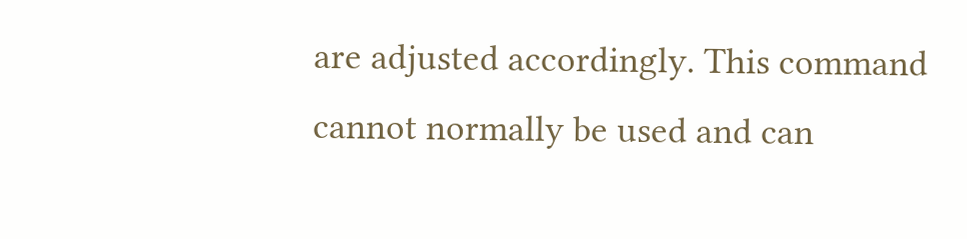are adjusted accordingly. This command cannot normally be used and can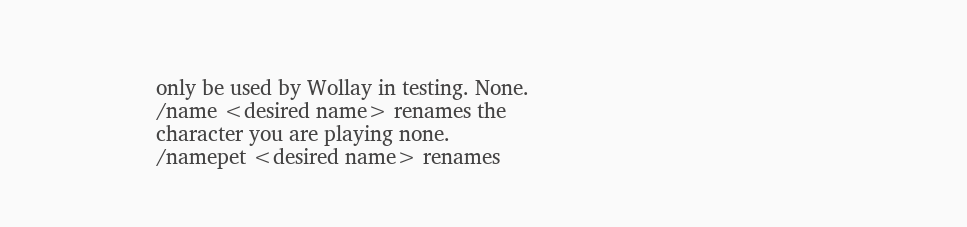only be used by Wollay in testing. None.
/name <desired name> renames the character you are playing none.
/namepet <desired name> renames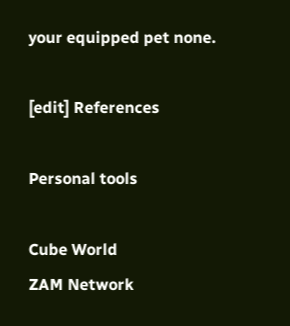your equipped pet none.

[edit] References

Personal tools

Cube World
ZAM Network